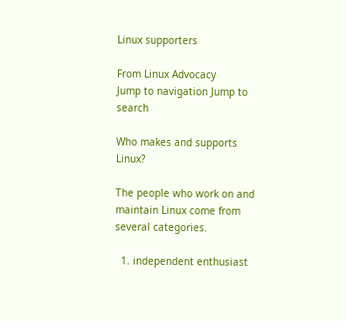Linux supporters

From Linux Advocacy
Jump to navigation Jump to search

Who makes and supports Linux?

The people who work on and maintain Linux come from several categories.

  1. independent enthusiast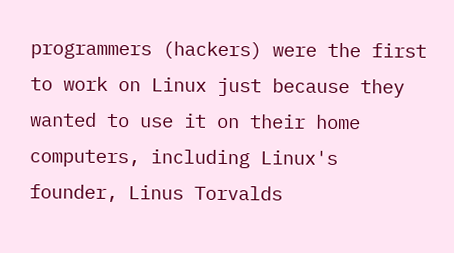programmers (hackers) were the first to work on Linux just because they wanted to use it on their home computers, including Linux's founder, Linus Torvalds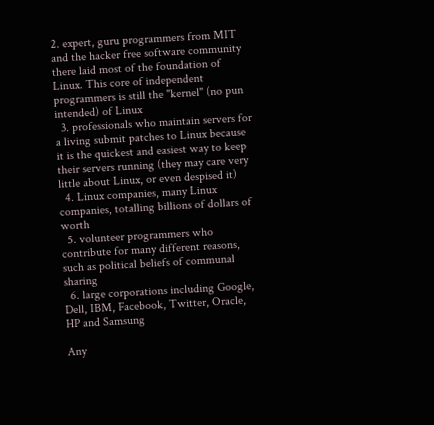2. expert, guru programmers from MIT and the hacker free software community there laid most of the foundation of Linux. This core of independent programmers is still the "kernel" (no pun intended) of Linux
  3. professionals who maintain servers for a living submit patches to Linux because it is the quickest and easiest way to keep their servers running (they may care very little about Linux, or even despised it)
  4. Linux companies, many Linux companies, totalling billions of dollars of worth
  5. volunteer programmers who contribute for many different reasons, such as political beliefs of communal sharing
  6. large corporations including Google, Dell, IBM, Facebook, Twitter, Oracle, HP and Samsung

Any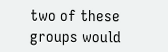two of these groups would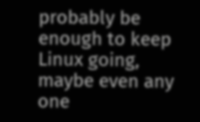probably be enough to keep Linux going, maybe even any one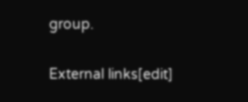group.

External links[edit]